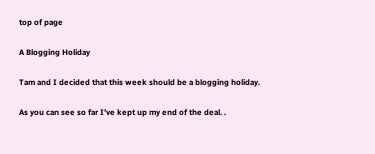top of page

A Blogging Holiday

Tam and I decided that this week should be a blogging holiday.

As you can see so far I’ve kept up my end of the deal. .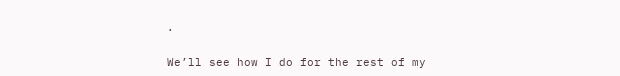.

We’ll see how I do for the rest of my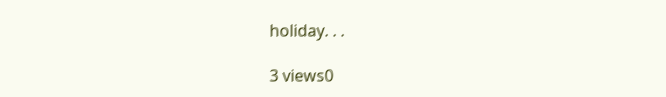holiday. . .

3 views0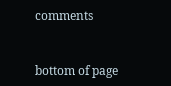comments


bottom of page